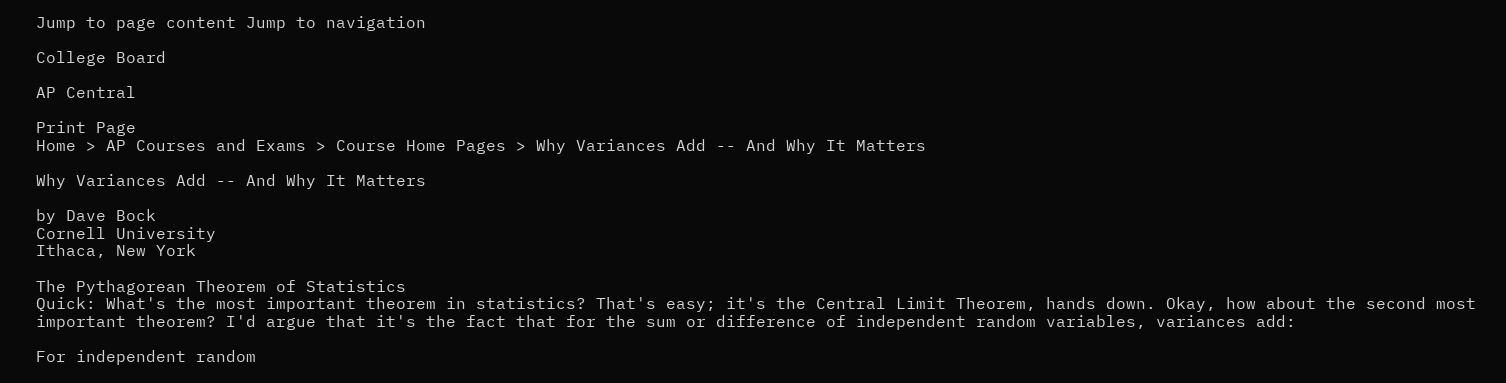Jump to page content Jump to navigation

College Board

AP Central

Print Page
Home > AP Courses and Exams > Course Home Pages > Why Variances Add -- And Why It Matters

Why Variances Add -- And Why It Matters

by Dave Bock
Cornell University
Ithaca, New York

The Pythagorean Theorem of Statistics
Quick: What's the most important theorem in statistics? That's easy; it's the Central Limit Theorem, hands down. Okay, how about the second most important theorem? I'd argue that it's the fact that for the sum or difference of independent random variables, variances add:

For independent random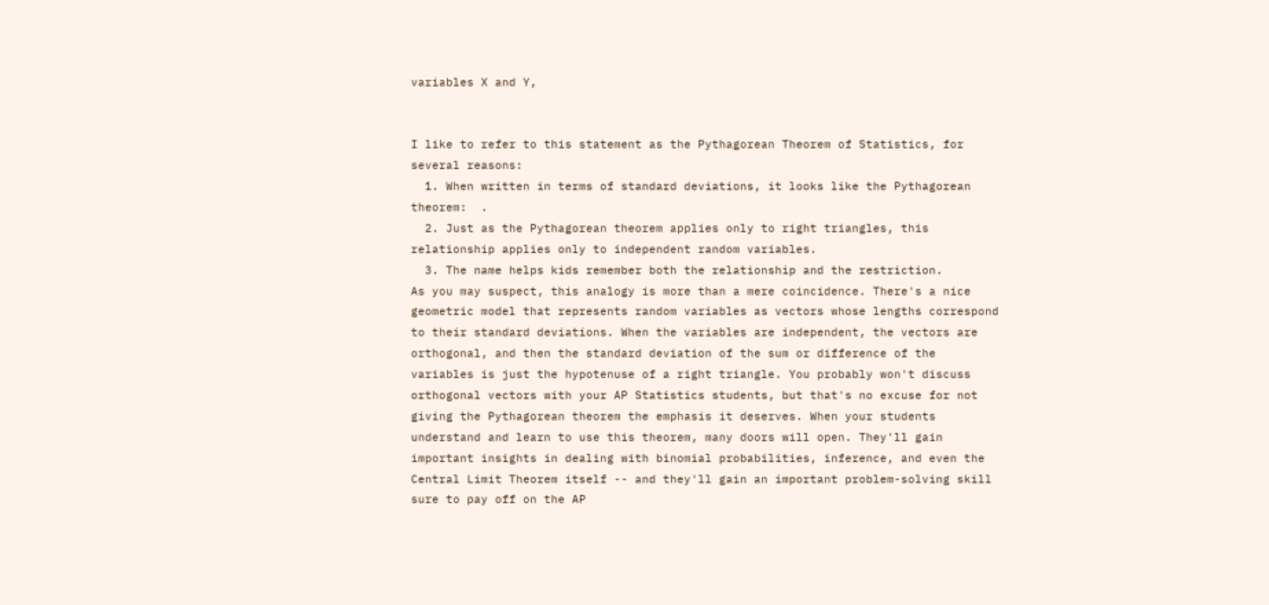variables X and Y,


I like to refer to this statement as the Pythagorean Theorem of Statistics, for several reasons:
  1. When written in terms of standard deviations, it looks like the Pythagorean theorem:  .
  2. Just as the Pythagorean theorem applies only to right triangles, this relationship applies only to independent random variables.
  3. The name helps kids remember both the relationship and the restriction.
As you may suspect, this analogy is more than a mere coincidence. There's a nice geometric model that represents random variables as vectors whose lengths correspond to their standard deviations. When the variables are independent, the vectors are orthogonal, and then the standard deviation of the sum or difference of the variables is just the hypotenuse of a right triangle. You probably won't discuss orthogonal vectors with your AP Statistics students, but that's no excuse for not giving the Pythagorean theorem the emphasis it deserves. When your students understand and learn to use this theorem, many doors will open. They'll gain important insights in dealing with binomial probabilities, inference, and even the Central Limit Theorem itself -- and they'll gain an important problem-solving skill sure to pay off on the AP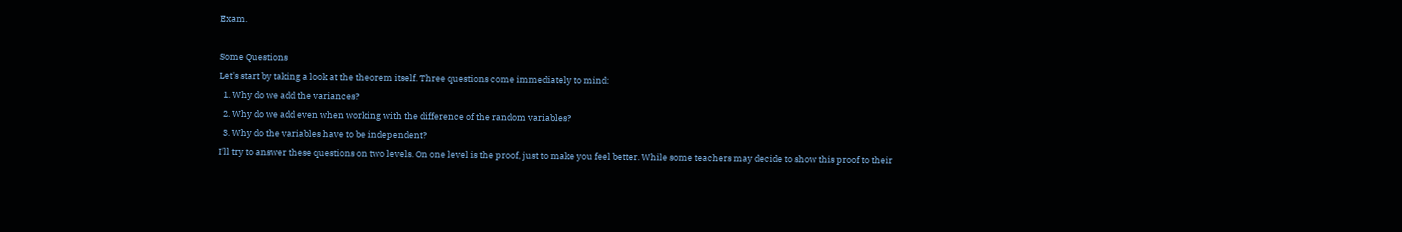Exam.

Some Questions
Let's start by taking a look at the theorem itself. Three questions come immediately to mind:
  1. Why do we add the variances?
  2. Why do we add even when working with the difference of the random variables?
  3. Why do the variables have to be independent?
I'll try to answer these questions on two levels. On one level is the proof, just to make you feel better. While some teachers may decide to show this proof to their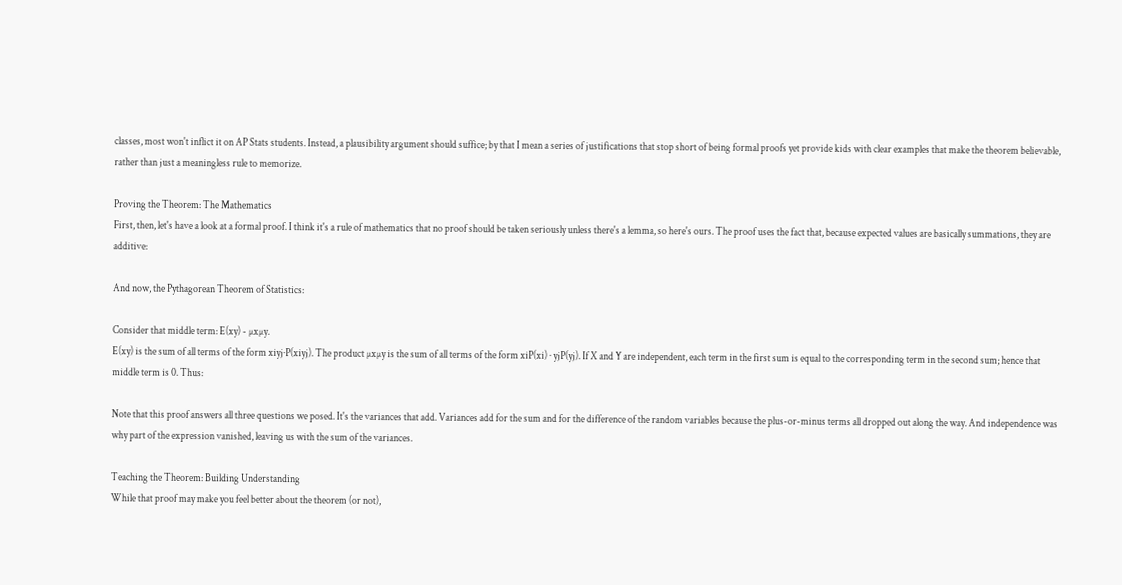classes, most won't inflict it on AP Stats students. Instead, a plausibility argument should suffice; by that I mean a series of justifications that stop short of being formal proofs yet provide kids with clear examples that make the theorem believable, rather than just a meaningless rule to memorize.

Proving the Theorem: The Mathematics
First, then, let's have a look at a formal proof. I think it's a rule of mathematics that no proof should be taken seriously unless there's a lemma, so here's ours. The proof uses the fact that, because expected values are basically summations, they are additive:

And now, the Pythagorean Theorem of Statistics:

Consider that middle term: E(xy) - µxµy.
E(xy) is the sum of all terms of the form xiyj·P(xiyj). The product µxµy is the sum of all terms of the form xiP(xi) · yjP(yj). If X and Y are independent, each term in the first sum is equal to the corresponding term in the second sum; hence that middle term is 0. Thus:

Note that this proof answers all three questions we posed. It's the variances that add. Variances add for the sum and for the difference of the random variables because the plus-or-minus terms all dropped out along the way. And independence was why part of the expression vanished, leaving us with the sum of the variances.

Teaching the Theorem: Building Understanding
While that proof may make you feel better about the theorem (or not),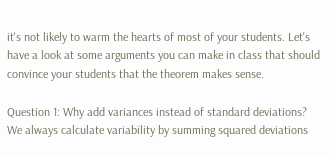it's not likely to warm the hearts of most of your students. Let's have a look at some arguments you can make in class that should convince your students that the theorem makes sense.

Question 1: Why add variances instead of standard deviations?
We always calculate variability by summing squared deviations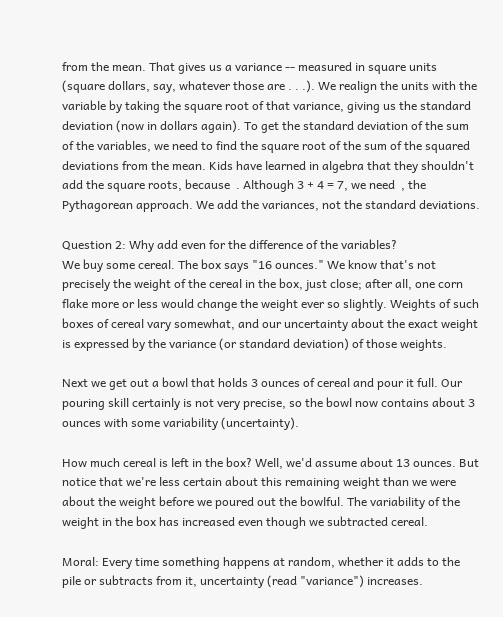from the mean. That gives us a variance -- measured in square units (square dollars, say, whatever those are . . .). We realign the units with the variable by taking the square root of that variance, giving us the standard deviation (now in dollars again). To get the standard deviation of the sum of the variables, we need to find the square root of the sum of the squared deviations from the mean. Kids have learned in algebra that they shouldn't add the square roots, because  . Although 3 + 4 = 7, we need  , the Pythagorean approach. We add the variances, not the standard deviations.

Question 2: Why add even for the difference of the variables?
We buy some cereal. The box says "16 ounces." We know that's not precisely the weight of the cereal in the box, just close; after all, one corn flake more or less would change the weight ever so slightly. Weights of such boxes of cereal vary somewhat, and our uncertainty about the exact weight is expressed by the variance (or standard deviation) of those weights.

Next we get out a bowl that holds 3 ounces of cereal and pour it full. Our pouring skill certainly is not very precise, so the bowl now contains about 3 ounces with some variability (uncertainty).

How much cereal is left in the box? Well, we'd assume about 13 ounces. But notice that we're less certain about this remaining weight than we were about the weight before we poured out the bowlful. The variability of the weight in the box has increased even though we subtracted cereal.

Moral: Every time something happens at random, whether it adds to the pile or subtracts from it, uncertainty (read "variance") increases.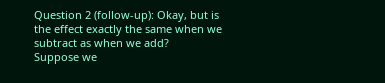Question 2 (follow-up): Okay, but is the effect exactly the same when we subtract as when we add?
Suppose we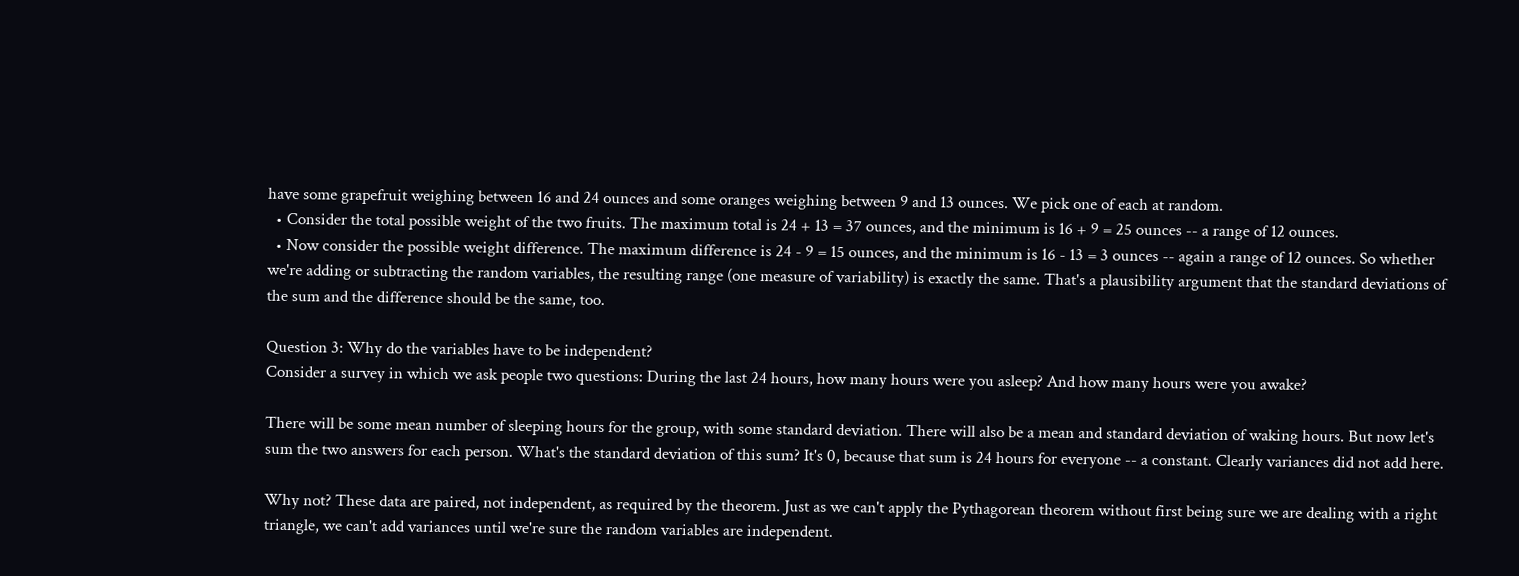have some grapefruit weighing between 16 and 24 ounces and some oranges weighing between 9 and 13 ounces. We pick one of each at random.
  • Consider the total possible weight of the two fruits. The maximum total is 24 + 13 = 37 ounces, and the minimum is 16 + 9 = 25 ounces -- a range of 12 ounces.
  • Now consider the possible weight difference. The maximum difference is 24 - 9 = 15 ounces, and the minimum is 16 - 13 = 3 ounces -- again a range of 12 ounces. So whether we're adding or subtracting the random variables, the resulting range (one measure of variability) is exactly the same. That's a plausibility argument that the standard deviations of the sum and the difference should be the same, too.

Question 3: Why do the variables have to be independent?
Consider a survey in which we ask people two questions: During the last 24 hours, how many hours were you asleep? And how many hours were you awake?

There will be some mean number of sleeping hours for the group, with some standard deviation. There will also be a mean and standard deviation of waking hours. But now let's sum the two answers for each person. What's the standard deviation of this sum? It's 0, because that sum is 24 hours for everyone -- a constant. Clearly variances did not add here.

Why not? These data are paired, not independent, as required by the theorem. Just as we can't apply the Pythagorean theorem without first being sure we are dealing with a right triangle, we can't add variances until we're sure the random variables are independent.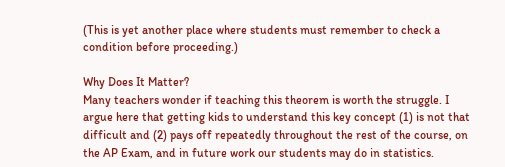(This is yet another place where students must remember to check a condition before proceeding.)

Why Does It Matter?
Many teachers wonder if teaching this theorem is worth the struggle. I argue here that getting kids to understand this key concept (1) is not that difficult and (2) pays off repeatedly throughout the rest of the course, on the AP Exam, and in future work our students may do in statistics.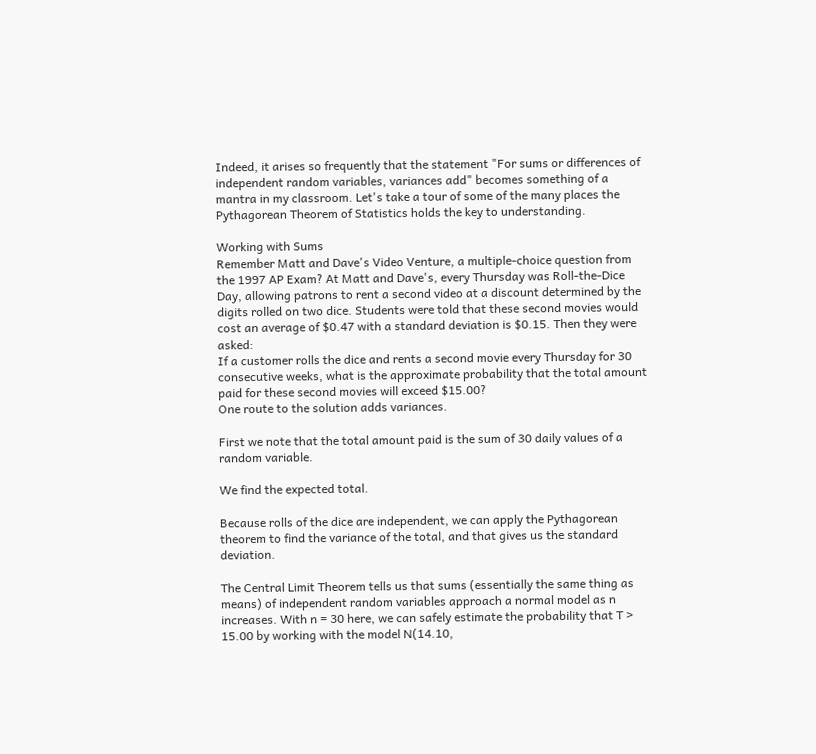Indeed, it arises so frequently that the statement "For sums or differences of independent random variables, variances add" becomes something of a mantra in my classroom. Let's take a tour of some of the many places the Pythagorean Theorem of Statistics holds the key to understanding.

Working with Sums
Remember Matt and Dave's Video Venture, a multiple-choice question from the 1997 AP Exam? At Matt and Dave's, every Thursday was Roll-the-Dice Day, allowing patrons to rent a second video at a discount determined by the digits rolled on two dice. Students were told that these second movies would cost an average of $0.47 with a standard deviation is $0.15. Then they were asked:
If a customer rolls the dice and rents a second movie every Thursday for 30 consecutive weeks, what is the approximate probability that the total amount paid for these second movies will exceed $15.00?
One route to the solution adds variances.

First we note that the total amount paid is the sum of 30 daily values of a random variable.

We find the expected total.

Because rolls of the dice are independent, we can apply the Pythagorean theorem to find the variance of the total, and that gives us the standard deviation.

The Central Limit Theorem tells us that sums (essentially the same thing as means) of independent random variables approach a normal model as n increases. With n = 30 here, we can safely estimate the probability that T > 15.00 by working with the model N(14.10,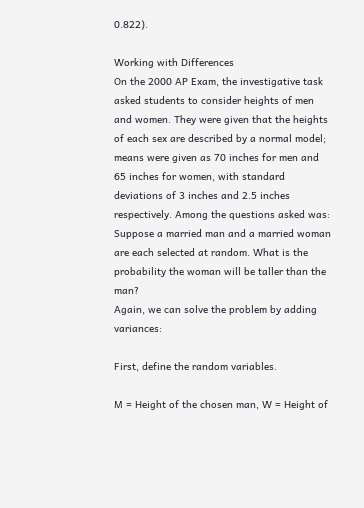0.822).

Working with Differences
On the 2000 AP Exam, the investigative task asked students to consider heights of men and women. They were given that the heights of each sex are described by a normal model; means were given as 70 inches for men and 65 inches for women, with standard deviations of 3 inches and 2.5 inches respectively. Among the questions asked was:
Suppose a married man and a married woman are each selected at random. What is the probability the woman will be taller than the man?
Again, we can solve the problem by adding variances:

First, define the random variables.

M = Height of the chosen man, W = Height of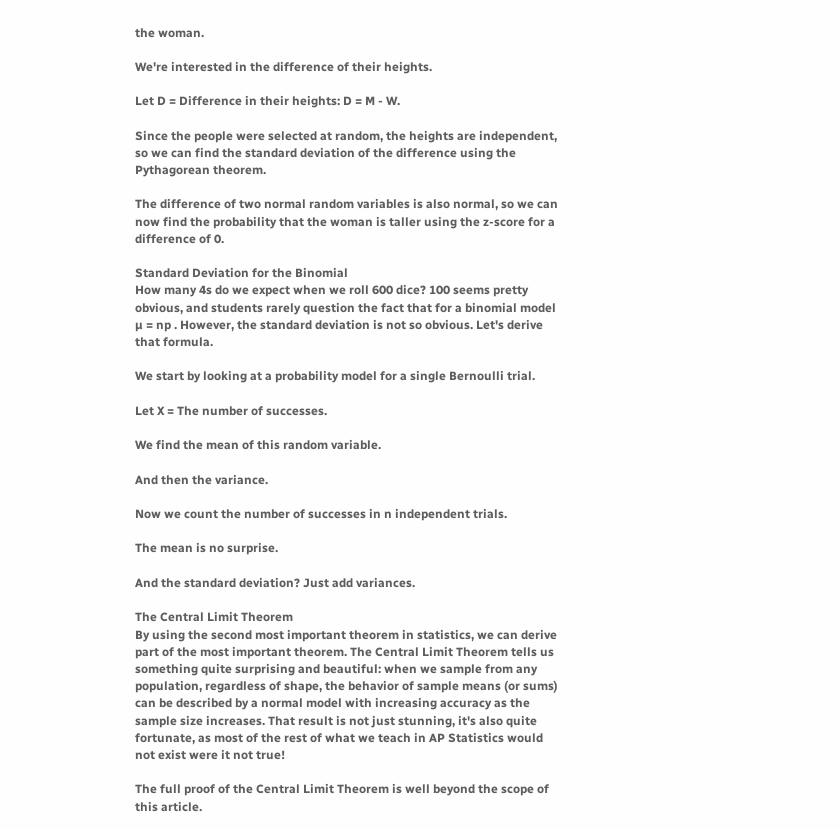the woman.

We're interested in the difference of their heights.

Let D = Difference in their heights: D = M - W.

Since the people were selected at random, the heights are independent, so we can find the standard deviation of the difference using the Pythagorean theorem.

The difference of two normal random variables is also normal, so we can now find the probability that the woman is taller using the z-score for a difference of 0.

Standard Deviation for the Binomial
How many 4s do we expect when we roll 600 dice? 100 seems pretty obvious, and students rarely question the fact that for a binomial model µ = np . However, the standard deviation is not so obvious. Let's derive that formula.

We start by looking at a probability model for a single Bernoulli trial.

Let X = The number of successes.

We find the mean of this random variable.

And then the variance.

Now we count the number of successes in n independent trials.

The mean is no surprise.

And the standard deviation? Just add variances.

The Central Limit Theorem
By using the second most important theorem in statistics, we can derive part of the most important theorem. The Central Limit Theorem tells us something quite surprising and beautiful: when we sample from any population, regardless of shape, the behavior of sample means (or sums) can be described by a normal model with increasing accuracy as the sample size increases. That result is not just stunning, it's also quite fortunate, as most of the rest of what we teach in AP Statistics would not exist were it not true!

The full proof of the Central Limit Theorem is well beyond the scope of this article.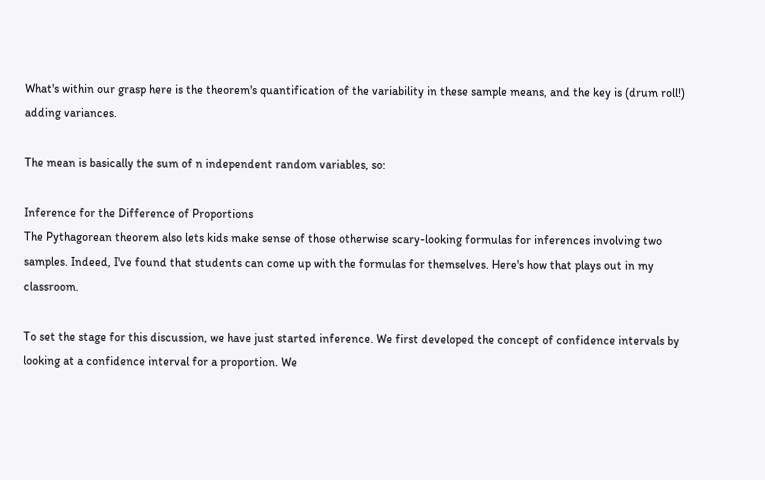What's within our grasp here is the theorem's quantification of the variability in these sample means, and the key is (drum roll!) adding variances.

The mean is basically the sum of n independent random variables, so:

Inference for the Difference of Proportions
The Pythagorean theorem also lets kids make sense of those otherwise scary-looking formulas for inferences involving two samples. Indeed, I've found that students can come up with the formulas for themselves. Here's how that plays out in my classroom.

To set the stage for this discussion, we have just started inference. We first developed the concept of confidence intervals by looking at a confidence interval for a proportion. We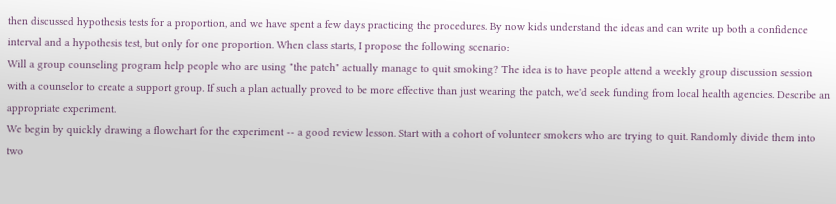then discussed hypothesis tests for a proportion, and we have spent a few days practicing the procedures. By now kids understand the ideas and can write up both a confidence interval and a hypothesis test, but only for one proportion. When class starts, I propose the following scenario:
Will a group counseling program help people who are using "the patch" actually manage to quit smoking? The idea is to have people attend a weekly group discussion session with a counselor to create a support group. If such a plan actually proved to be more effective than just wearing the patch, we'd seek funding from local health agencies. Describe an appropriate experiment.
We begin by quickly drawing a flowchart for the experiment -- a good review lesson. Start with a cohort of volunteer smokers who are trying to quit. Randomly divide them into two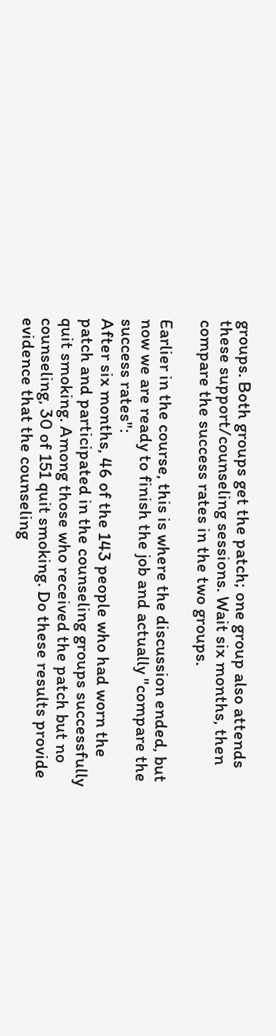groups. Both groups get the patch; one group also attends these support/counseling sessions. Wait six months, then compare the success rates in the two groups.

Earlier in the course, this is where the discussion ended, but now we are ready to finish the job and actually "compare the success rates":
After six months, 46 of the 143 people who had worn the patch and participated in the counseling groups successfully quit smoking. Among those who received the patch but no counseling, 30 of 151 quit smoking. Do these results provide evidence that the counseling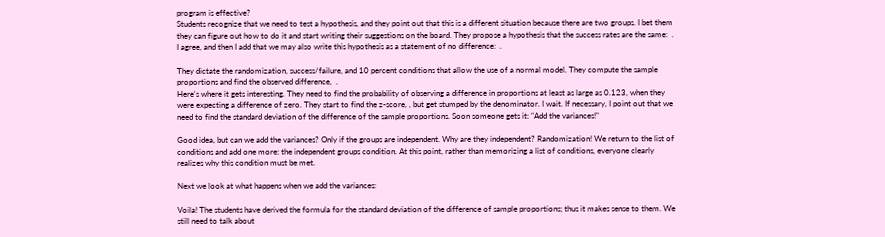program is effective?
Students recognize that we need to test a hypothesis, and they point out that this is a different situation because there are two groups. I bet them they can figure out how to do it and start writing their suggestions on the board. They propose a hypothesis that the success rates are the same:  . I agree, and then I add that we may also write this hypothesis as a statement of no difference:  .

They dictate the randomization, success/failure, and 10 percent conditions that allow the use of a normal model. They compute the sample proportions and find the observed difference,  .
Here's where it gets interesting. They need to find the probability of observing a difference in proportions at least as large as 0.123, when they were expecting a difference of zero. They start to find the z-score, , but get stumped by the denominator. I wait. If necessary, I point out that we need to find the standard deviation of the difference of the sample proportions. Soon someone gets it: "Add the variances!"

Good idea, but can we add the variances? Only if the groups are independent. Why are they independent? Randomization! We return to the list of conditions and add one more: the independent groups condition. At this point, rather than memorizing a list of conditions, everyone clearly realizes why this condition must be met.

Next we look at what happens when we add the variances:

Voila! The students have derived the formula for the standard deviation of the difference of sample proportions; thus it makes sense to them. We still need to talk about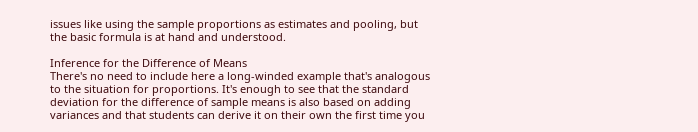issues like using the sample proportions as estimates and pooling, but the basic formula is at hand and understood.

Inference for the Difference of Means
There's no need to include here a long-winded example that's analogous to the situation for proportions. It's enough to see that the standard deviation for the difference of sample means is also based on adding variances and that students can derive it on their own the first time you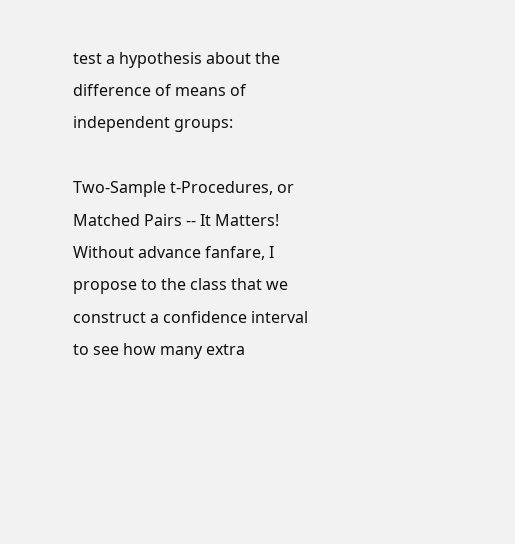test a hypothesis about the difference of means of independent groups:

Two-Sample t-Procedures, or Matched Pairs -- It Matters!
Without advance fanfare, I propose to the class that we construct a confidence interval to see how many extra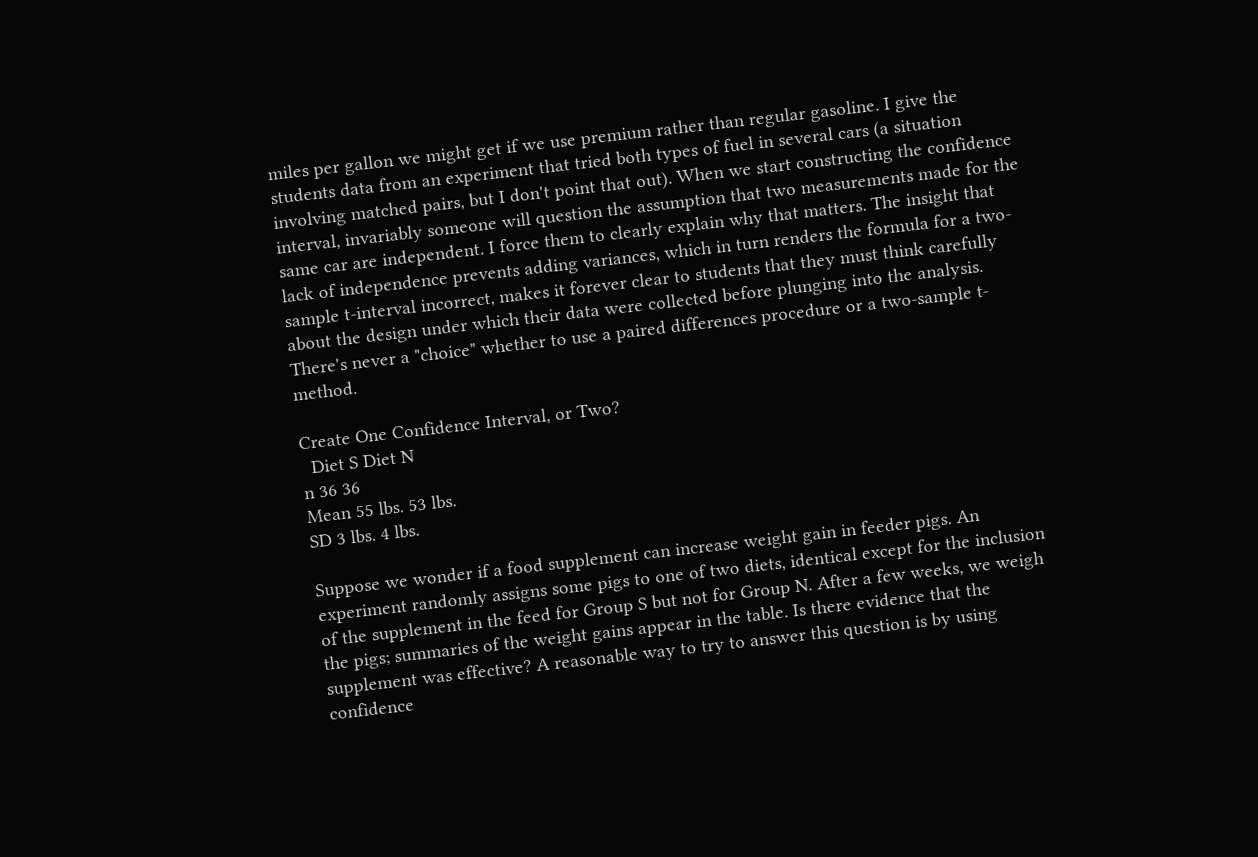miles per gallon we might get if we use premium rather than regular gasoline. I give the students data from an experiment that tried both types of fuel in several cars (a situation involving matched pairs, but I don't point that out). When we start constructing the confidence interval, invariably someone will question the assumption that two measurements made for the same car are independent. I force them to clearly explain why that matters. The insight that lack of independence prevents adding variances, which in turn renders the formula for a two-sample t-interval incorrect, makes it forever clear to students that they must think carefully about the design under which their data were collected before plunging into the analysis. There's never a "choice" whether to use a paired differences procedure or a two-sample t-method.

Create One Confidence Interval, or Two?
  Diet S Diet N
n 36 36
Mean 55 lbs. 53 lbs.
SD 3 lbs. 4 lbs.

Suppose we wonder if a food supplement can increase weight gain in feeder pigs. An experiment randomly assigns some pigs to one of two diets, identical except for the inclusion of the supplement in the feed for Group S but not for Group N. After a few weeks, we weigh the pigs; summaries of the weight gains appear in the table. Is there evidence that the supplement was effective? A reasonable way to try to answer this question is by using confidence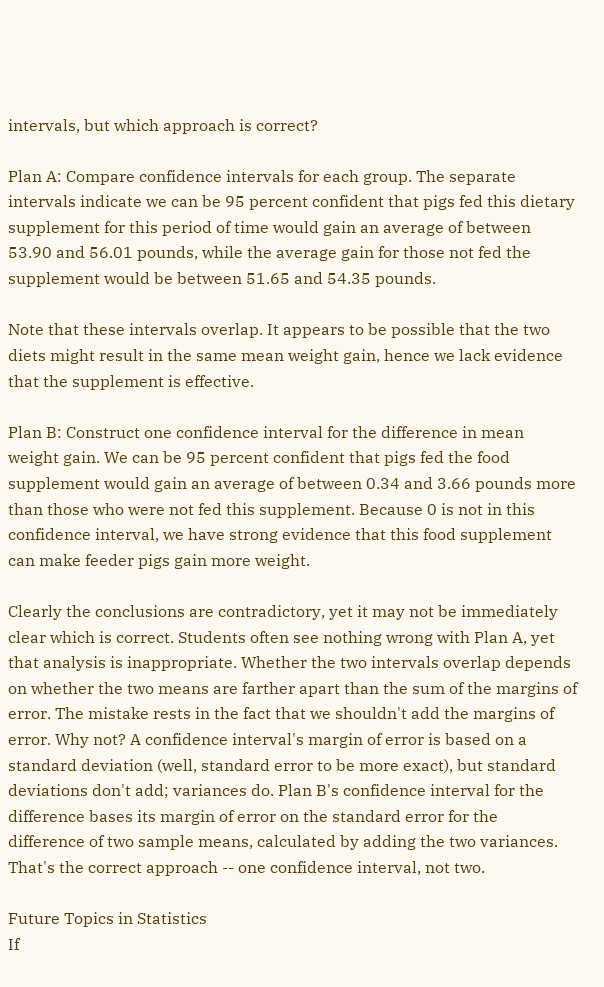intervals, but which approach is correct?

Plan A: Compare confidence intervals for each group. The separate intervals indicate we can be 95 percent confident that pigs fed this dietary supplement for this period of time would gain an average of between 53.90 and 56.01 pounds, while the average gain for those not fed the supplement would be between 51.65 and 54.35 pounds.

Note that these intervals overlap. It appears to be possible that the two diets might result in the same mean weight gain, hence we lack evidence that the supplement is effective.

Plan B: Construct one confidence interval for the difference in mean weight gain. We can be 95 percent confident that pigs fed the food supplement would gain an average of between 0.34 and 3.66 pounds more than those who were not fed this supplement. Because 0 is not in this confidence interval, we have strong evidence that this food supplement can make feeder pigs gain more weight.

Clearly the conclusions are contradictory, yet it may not be immediately clear which is correct. Students often see nothing wrong with Plan A, yet that analysis is inappropriate. Whether the two intervals overlap depends on whether the two means are farther apart than the sum of the margins of error. The mistake rests in the fact that we shouldn't add the margins of error. Why not? A confidence interval's margin of error is based on a standard deviation (well, standard error to be more exact), but standard deviations don't add; variances do. Plan B's confidence interval for the difference bases its margin of error on the standard error for the difference of two sample means, calculated by adding the two variances. That's the correct approach -- one confidence interval, not two.

Future Topics in Statistics
If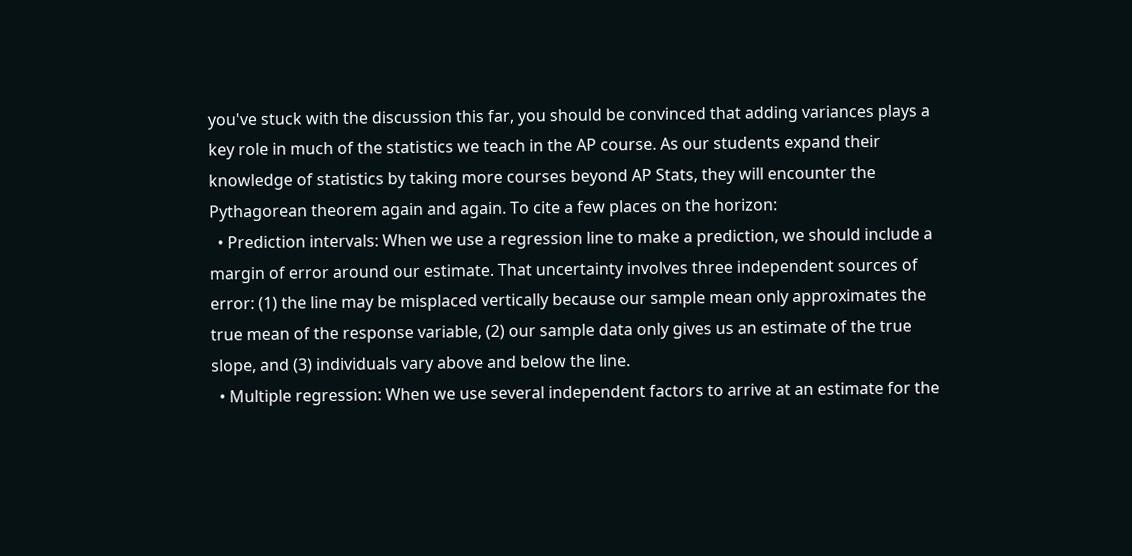you've stuck with the discussion this far, you should be convinced that adding variances plays a key role in much of the statistics we teach in the AP course. As our students expand their knowledge of statistics by taking more courses beyond AP Stats, they will encounter the Pythagorean theorem again and again. To cite a few places on the horizon:
  • Prediction intervals: When we use a regression line to make a prediction, we should include a margin of error around our estimate. That uncertainty involves three independent sources of error: (1) the line may be misplaced vertically because our sample mean only approximates the true mean of the response variable, (2) our sample data only gives us an estimate of the true slope, and (3) individuals vary above and below the line.
  • Multiple regression: When we use several independent factors to arrive at an estimate for the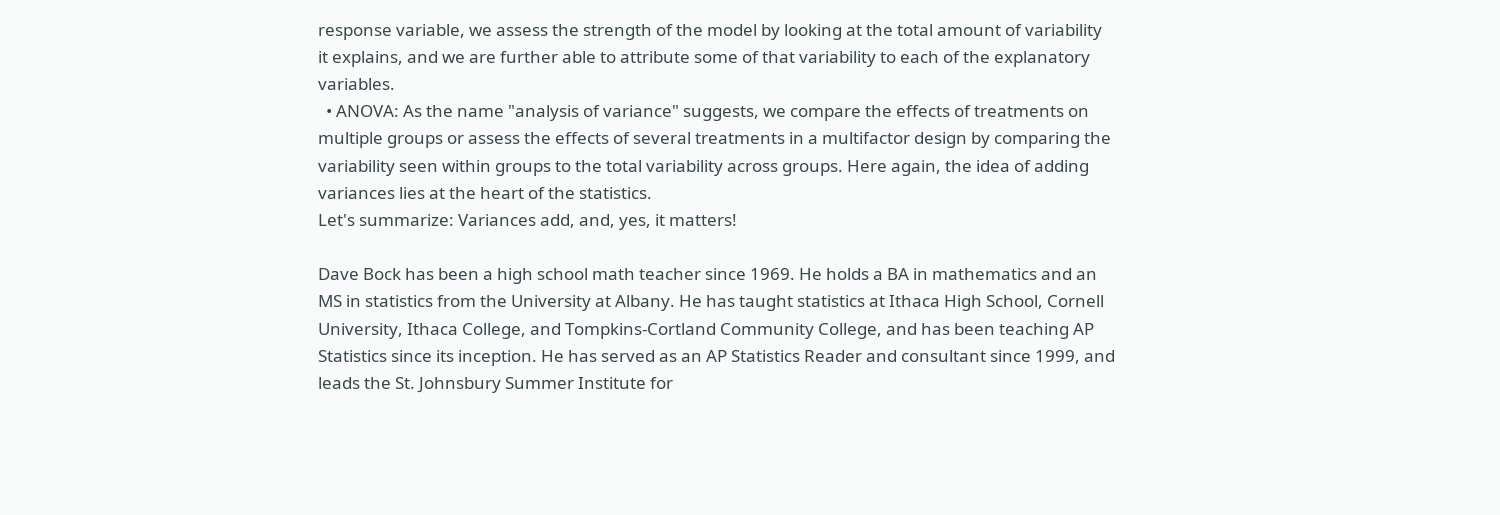response variable, we assess the strength of the model by looking at the total amount of variability it explains, and we are further able to attribute some of that variability to each of the explanatory variables.
  • ANOVA: As the name "analysis of variance" suggests, we compare the effects of treatments on multiple groups or assess the effects of several treatments in a multifactor design by comparing the variability seen within groups to the total variability across groups. Here again, the idea of adding variances lies at the heart of the statistics.
Let's summarize: Variances add, and, yes, it matters!

Dave Bock has been a high school math teacher since 1969. He holds a BA in mathematics and an MS in statistics from the University at Albany. He has taught statistics at Ithaca High School, Cornell University, Ithaca College, and Tompkins-Cortland Community College, and has been teaching AP Statistics since its inception. He has served as an AP Statistics Reader and consultant since 1999, and leads the St. Johnsbury Summer Institute for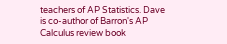teachers of AP Statistics. Dave is co-author of Barron's AP Calculus review book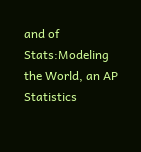and of Stats:Modeling the World, an AP Statistics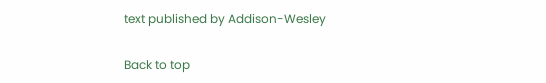text published by Addison-Wesley

Back to top